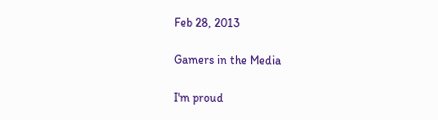Feb 28, 2013

Gamers in the Media

I'm proud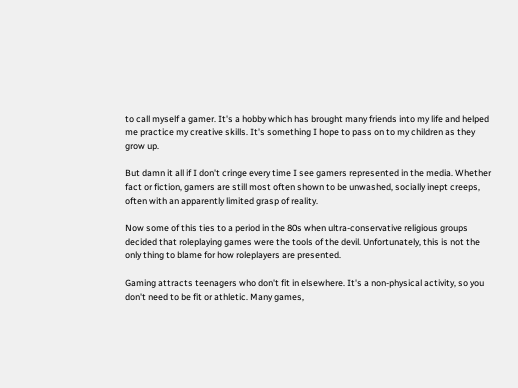to call myself a gamer. It's a hobby which has brought many friends into my life and helped me practice my creative skills. It's something I hope to pass on to my children as they grow up.

But damn it all if I don't cringe every time I see gamers represented in the media. Whether fact or fiction, gamers are still most often shown to be unwashed, socially inept creeps, often with an apparently limited grasp of reality.

Now some of this ties to a period in the 80s when ultra-conservative religious groups decided that roleplaying games were the tools of the devil. Unfortunately, this is not the only thing to blame for how roleplayers are presented.

Gaming attracts teenagers who don't fit in elsewhere. It's a non-physical activity, so you don't need to be fit or athletic. Many games,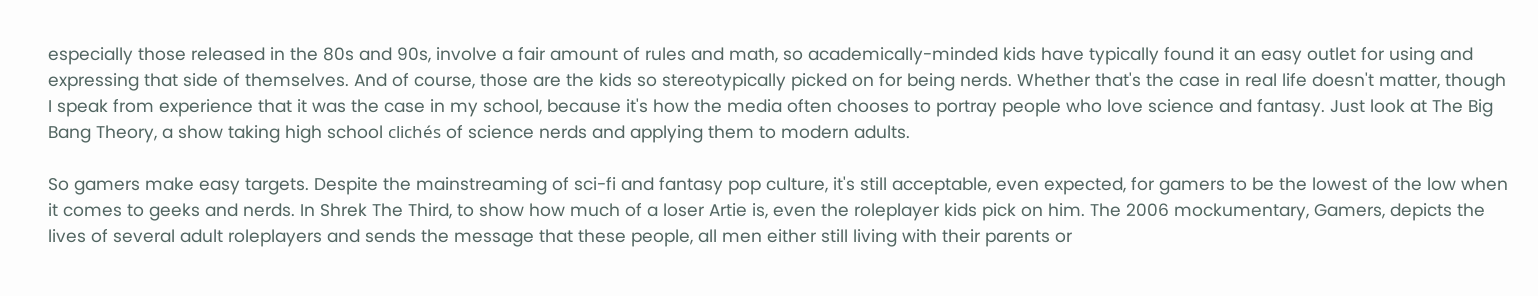especially those released in the 80s and 90s, involve a fair amount of rules and math, so academically-minded kids have typically found it an easy outlet for using and expressing that side of themselves. And of course, those are the kids so stereotypically picked on for being nerds. Whether that's the case in real life doesn't matter, though I speak from experience that it was the case in my school, because it's how the media often chooses to portray people who love science and fantasy. Just look at The Big Bang Theory, a show taking high school clichés of science nerds and applying them to modern adults.

So gamers make easy targets. Despite the mainstreaming of sci-fi and fantasy pop culture, it's still acceptable, even expected, for gamers to be the lowest of the low when it comes to geeks and nerds. In Shrek The Third, to show how much of a loser Artie is, even the roleplayer kids pick on him. The 2006 mockumentary, Gamers, depicts the lives of several adult roleplayers and sends the message that these people, all men either still living with their parents or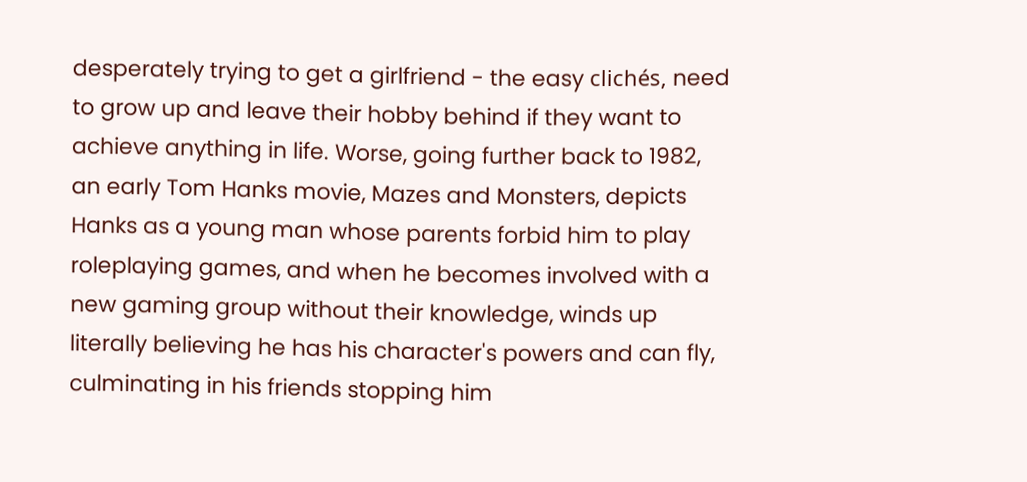desperately trying to get a girlfriend - the easy clichés, need to grow up and leave their hobby behind if they want to achieve anything in life. Worse, going further back to 1982, an early Tom Hanks movie, Mazes and Monsters, depicts Hanks as a young man whose parents forbid him to play roleplaying games, and when he becomes involved with a new gaming group without their knowledge, winds up literally believing he has his character's powers and can fly, culminating in his friends stopping him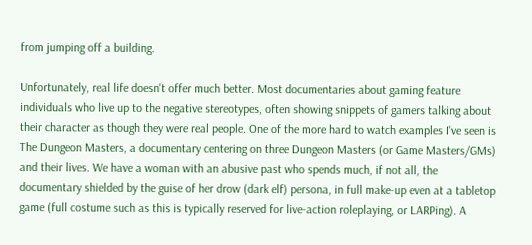from jumping off a building.

Unfortunately, real life doesn't offer much better. Most documentaries about gaming feature individuals who live up to the negative stereotypes, often showing snippets of gamers talking about their character as though they were real people. One of the more hard to watch examples I've seen is The Dungeon Masters, a documentary centering on three Dungeon Masters (or Game Masters/GMs) and their lives. We have a woman with an abusive past who spends much, if not all, the documentary shielded by the guise of her drow (dark elf) persona, in full make-up even at a tabletop game (full costume such as this is typically reserved for live-action roleplaying, or LARPing). A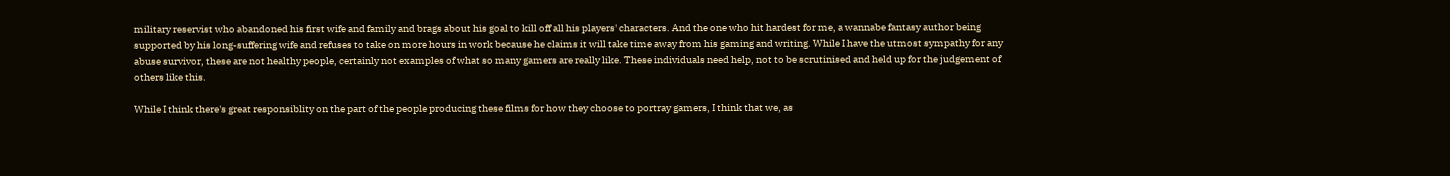military reservist who abandoned his first wife and family and brags about his goal to kill off all his players' characters. And the one who hit hardest for me, a wannabe fantasy author being supported by his long-suffering wife and refuses to take on more hours in work because he claims it will take time away from his gaming and writing. While I have the utmost sympathy for any abuse survivor, these are not healthy people, certainly not examples of what so many gamers are really like. These individuals need help, not to be scrutinised and held up for the judgement of others like this.

While I think there's great responsiblity on the part of the people producing these films for how they choose to portray gamers, I think that we, as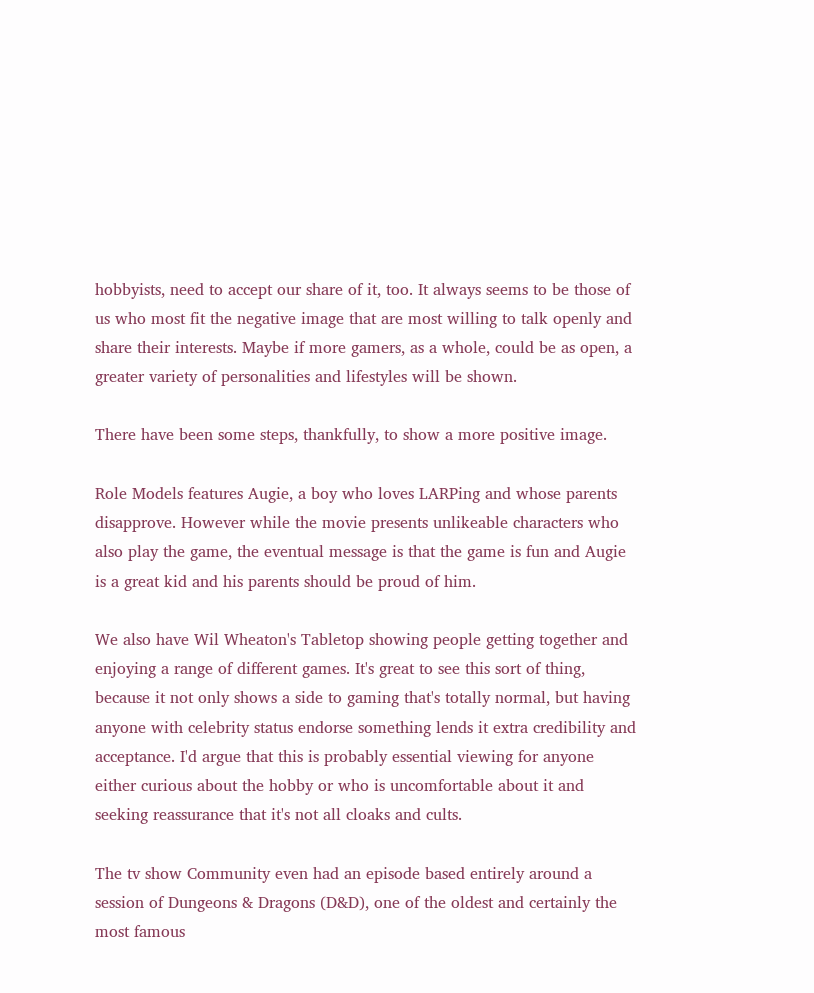hobbyists, need to accept our share of it, too. It always seems to be those of us who most fit the negative image that are most willing to talk openly and share their interests. Maybe if more gamers, as a whole, could be as open, a greater variety of personalities and lifestyles will be shown.

There have been some steps, thankfully, to show a more positive image.

Role Models features Augie, a boy who loves LARPing and whose parents disapprove. However while the movie presents unlikeable characters who also play the game, the eventual message is that the game is fun and Augie is a great kid and his parents should be proud of him.

We also have Wil Wheaton's Tabletop showing people getting together and enjoying a range of different games. It's great to see this sort of thing, because it not only shows a side to gaming that's totally normal, but having anyone with celebrity status endorse something lends it extra credibility and acceptance. I'd argue that this is probably essential viewing for anyone either curious about the hobby or who is uncomfortable about it and seeking reassurance that it's not all cloaks and cults.

The tv show Community even had an episode based entirely around a session of Dungeons & Dragons (D&D), one of the oldest and certainly the most famous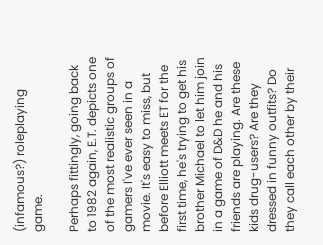(infamous?) roleplaying game.

Perhaps fittingly, going back to 1982 again, E.T. depicts one of the most realistic groups of gamers I've ever seen in a movie. It's easy to miss, but before Elliott meets ET for the first time, he's trying to get his brother Michael to let him join in a game of D&D he and his friends are playing. Are these kids drug-users? Are they dressed in funny outfits? Do they call each other by their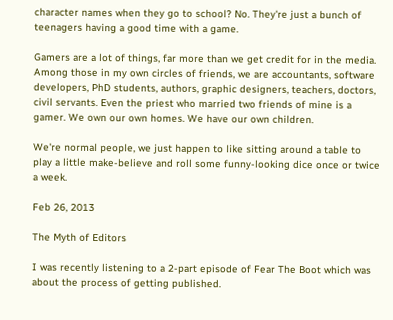character names when they go to school? No. They're just a bunch of teenagers having a good time with a game.

Gamers are a lot of things, far more than we get credit for in the media. Among those in my own circles of friends, we are accountants, software developers, PhD students, authors, graphic designers, teachers, doctors, civil servants. Even the priest who married two friends of mine is a gamer. We own our own homes. We have our own children.

We're normal people, we just happen to like sitting around a table to play a little make-believe and roll some funny-looking dice once or twice a week.

Feb 26, 2013

The Myth of Editors

I was recently listening to a 2-part episode of Fear The Boot which was about the process of getting published.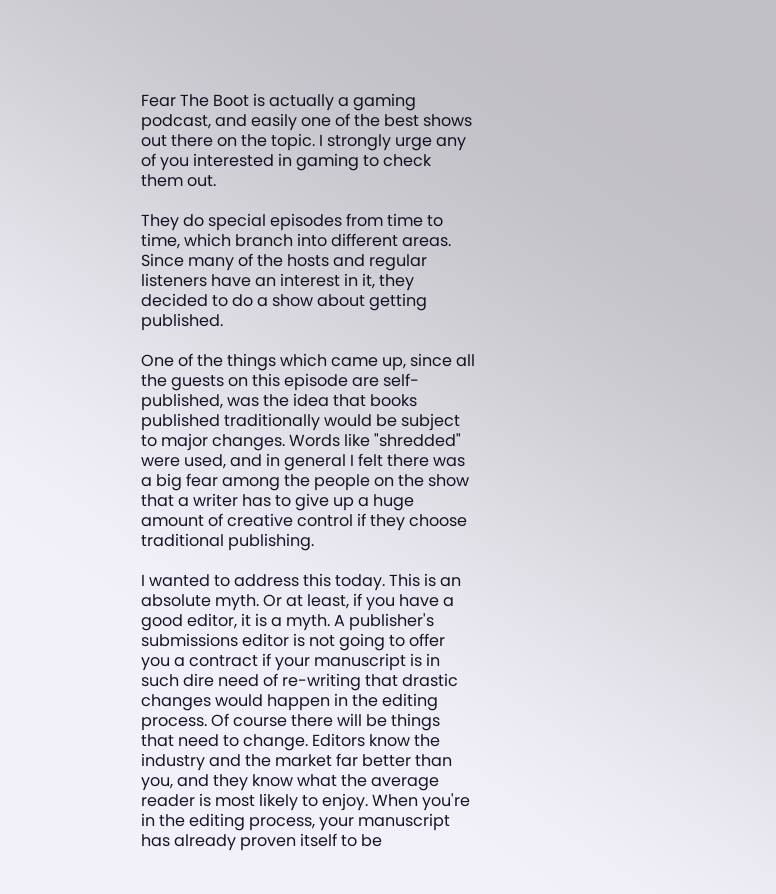Fear The Boot is actually a gaming podcast, and easily one of the best shows out there on the topic. I strongly urge any of you interested in gaming to check them out.

They do special episodes from time to time, which branch into different areas. Since many of the hosts and regular listeners have an interest in it, they decided to do a show about getting published.

One of the things which came up, since all the guests on this episode are self-published, was the idea that books published traditionally would be subject to major changes. Words like "shredded" were used, and in general I felt there was a big fear among the people on the show that a writer has to give up a huge amount of creative control if they choose traditional publishing.

I wanted to address this today. This is an absolute myth. Or at least, if you have a good editor, it is a myth. A publisher's submissions editor is not going to offer you a contract if your manuscript is in such dire need of re-writing that drastic changes would happen in the editing process. Of course there will be things that need to change. Editors know the industry and the market far better than you, and they know what the average reader is most likely to enjoy. When you're in the editing process, your manuscript has already proven itself to be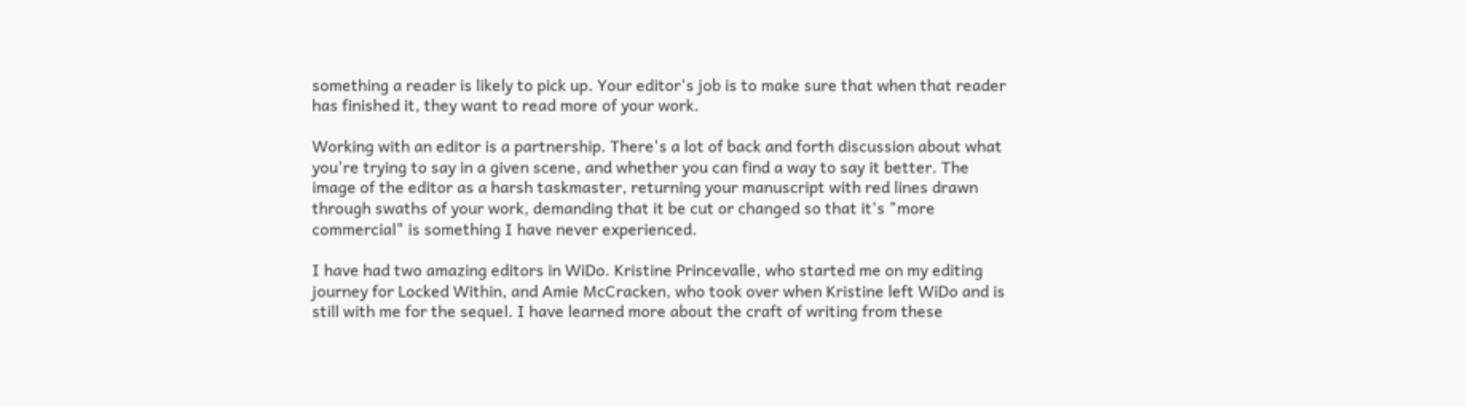something a reader is likely to pick up. Your editor's job is to make sure that when that reader has finished it, they want to read more of your work.

Working with an editor is a partnership. There's a lot of back and forth discussion about what you're trying to say in a given scene, and whether you can find a way to say it better. The image of the editor as a harsh taskmaster, returning your manuscript with red lines drawn through swaths of your work, demanding that it be cut or changed so that it's "more commercial" is something I have never experienced.

I have had two amazing editors in WiDo. Kristine Princevalle, who started me on my editing journey for Locked Within, and Amie McCracken, who took over when Kristine left WiDo and is still with me for the sequel. I have learned more about the craft of writing from these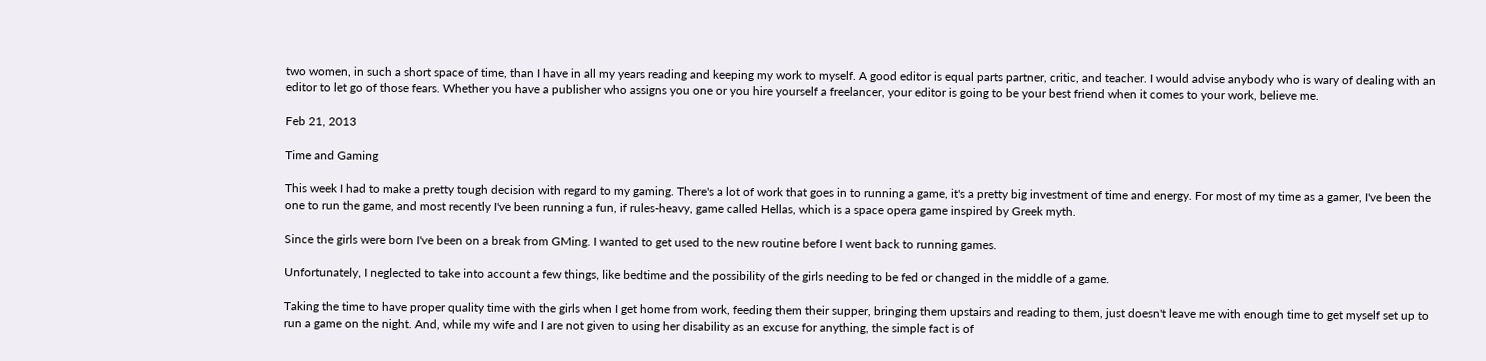two women, in such a short space of time, than I have in all my years reading and keeping my work to myself. A good editor is equal parts partner, critic, and teacher. I would advise anybody who is wary of dealing with an editor to let go of those fears. Whether you have a publisher who assigns you one or you hire yourself a freelancer, your editor is going to be your best friend when it comes to your work, believe me.

Feb 21, 2013

Time and Gaming

This week I had to make a pretty tough decision with regard to my gaming. There's a lot of work that goes in to running a game, it's a pretty big investment of time and energy. For most of my time as a gamer, I've been the one to run the game, and most recently I've been running a fun, if rules-heavy, game called Hellas, which is a space opera game inspired by Greek myth.

Since the girls were born I've been on a break from GMing. I wanted to get used to the new routine before I went back to running games.

Unfortunately, I neglected to take into account a few things, like bedtime and the possibility of the girls needing to be fed or changed in the middle of a game.

Taking the time to have proper quality time with the girls when I get home from work, feeding them their supper, bringing them upstairs and reading to them, just doesn't leave me with enough time to get myself set up to run a game on the night. And, while my wife and I are not given to using her disability as an excuse for anything, the simple fact is of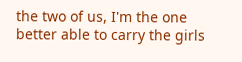the two of us, I'm the one better able to carry the girls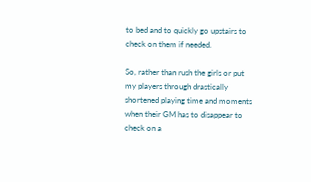to bed and to quickly go upstairs to check on them if needed.

So, rather than rush the girls or put my players through drastically shortened playing time and moments when their GM has to disappear to check on a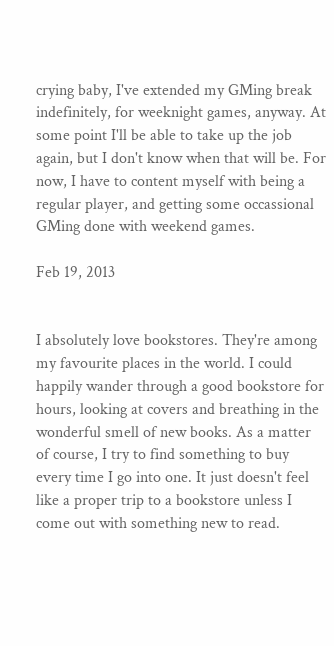crying baby, I've extended my GMing break indefinitely, for weeknight games, anyway. At some point I'll be able to take up the job again, but I don't know when that will be. For now, I have to content myself with being a regular player, and getting some occassional GMing done with weekend games.

Feb 19, 2013


I absolutely love bookstores. They're among my favourite places in the world. I could happily wander through a good bookstore for hours, looking at covers and breathing in the wonderful smell of new books. As a matter of course, I try to find something to buy every time I go into one. It just doesn't feel like a proper trip to a bookstore unless I come out with something new to read.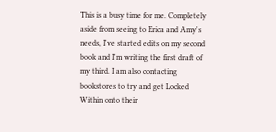This is a busy time for me. Completely aside from seeing to Erica and Amy's needs, I've started edits on my second book and I'm writing the first draft of my third. I am also contacting bookstores to try and get Locked Within onto their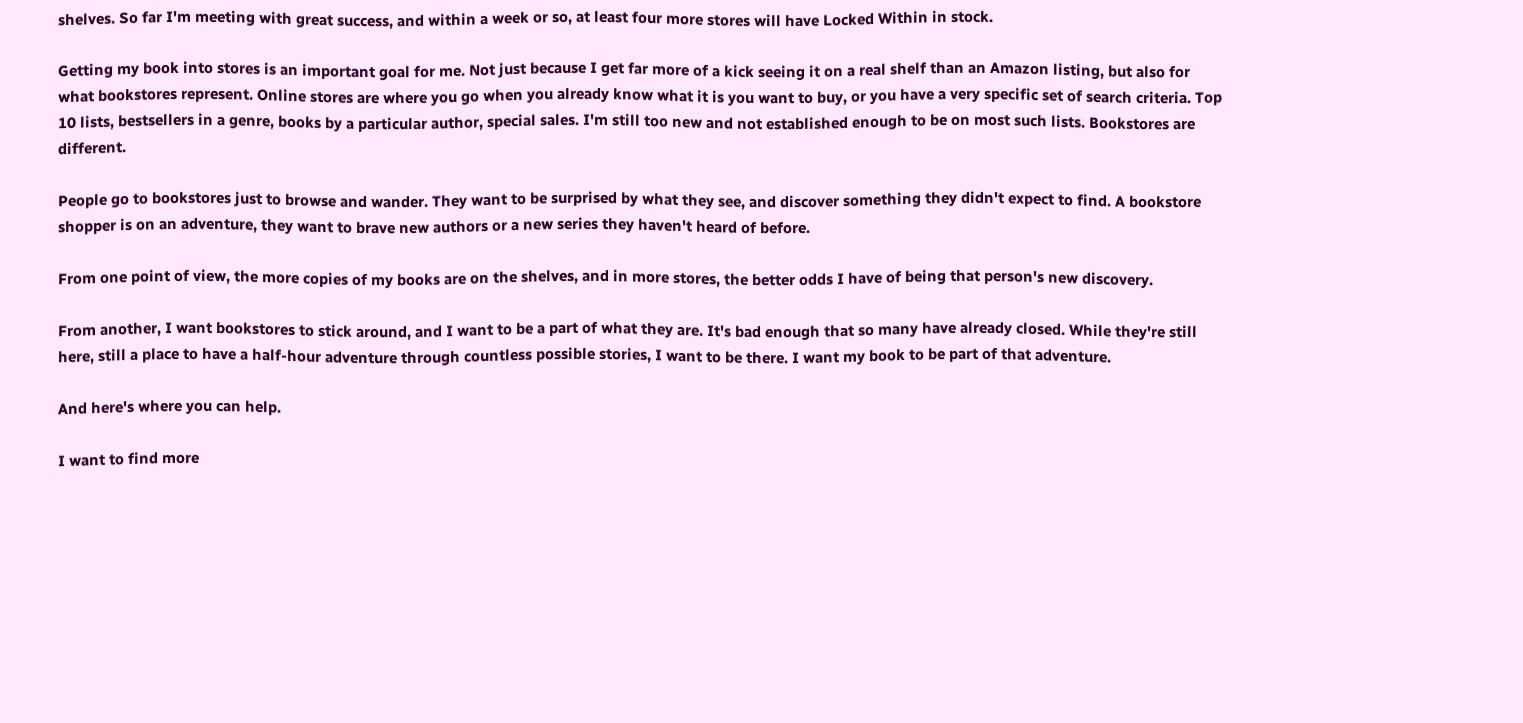shelves. So far I'm meeting with great success, and within a week or so, at least four more stores will have Locked Within in stock.

Getting my book into stores is an important goal for me. Not just because I get far more of a kick seeing it on a real shelf than an Amazon listing, but also for what bookstores represent. Online stores are where you go when you already know what it is you want to buy, or you have a very specific set of search criteria. Top 10 lists, bestsellers in a genre, books by a particular author, special sales. I'm still too new and not established enough to be on most such lists. Bookstores are different.

People go to bookstores just to browse and wander. They want to be surprised by what they see, and discover something they didn't expect to find. A bookstore shopper is on an adventure, they want to brave new authors or a new series they haven't heard of before.

From one point of view, the more copies of my books are on the shelves, and in more stores, the better odds I have of being that person's new discovery.

From another, I want bookstores to stick around, and I want to be a part of what they are. It's bad enough that so many have already closed. While they're still here, still a place to have a half-hour adventure through countless possible stories, I want to be there. I want my book to be part of that adventure.

And here's where you can help.

I want to find more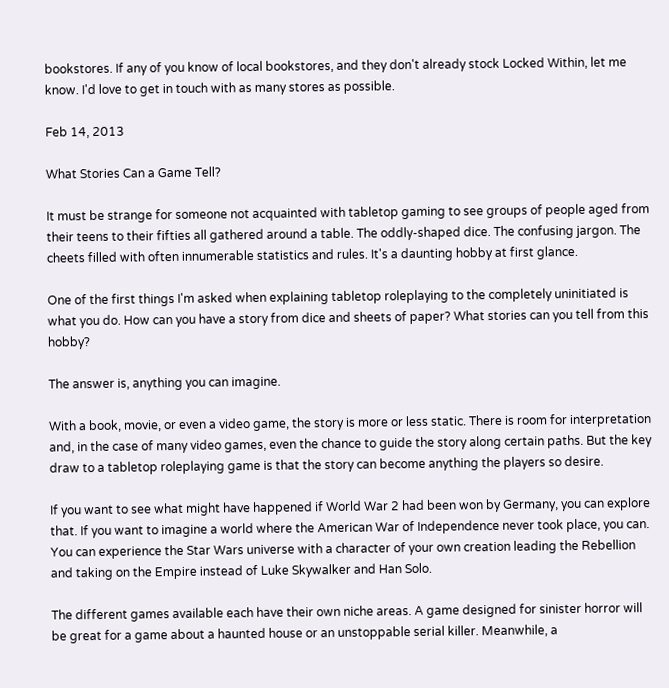bookstores. If any of you know of local bookstores, and they don't already stock Locked Within, let me know. I'd love to get in touch with as many stores as possible.

Feb 14, 2013

What Stories Can a Game Tell?

It must be strange for someone not acquainted with tabletop gaming to see groups of people aged from their teens to their fifties all gathered around a table. The oddly-shaped dice. The confusing jargon. The cheets filled with often innumerable statistics and rules. It's a daunting hobby at first glance.

One of the first things I'm asked when explaining tabletop roleplaying to the completely uninitiated is what you do. How can you have a story from dice and sheets of paper? What stories can you tell from this hobby?

The answer is, anything you can imagine.

With a book, movie, or even a video game, the story is more or less static. There is room for interpretation and, in the case of many video games, even the chance to guide the story along certain paths. But the key draw to a tabletop roleplaying game is that the story can become anything the players so desire.

If you want to see what might have happened if World War 2 had been won by Germany, you can explore that. If you want to imagine a world where the American War of Independence never took place, you can. You can experience the Star Wars universe with a character of your own creation leading the Rebellion and taking on the Empire instead of Luke Skywalker and Han Solo.

The different games available each have their own niche areas. A game designed for sinister horror will be great for a game about a haunted house or an unstoppable serial killer. Meanwhile, a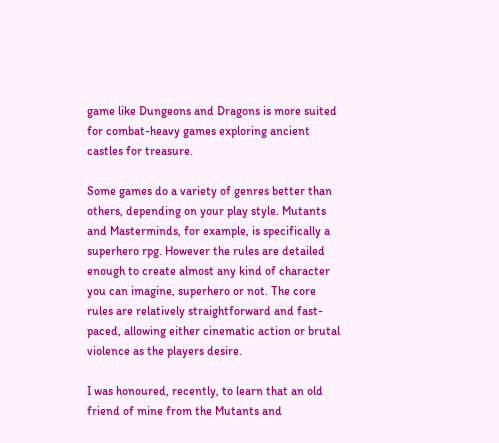game like Dungeons and Dragons is more suited for combat-heavy games exploring ancient castles for treasure.

Some games do a variety of genres better than others, depending on your play style. Mutants and Masterminds, for example, is specifically a superhero rpg. However the rules are detailed enough to create almost any kind of character you can imagine, superhero or not. The core rules are relatively straightforward and fast-paced, allowing either cinematic action or brutal violence as the players desire.

I was honoured, recently, to learn that an old friend of mine from the Mutants and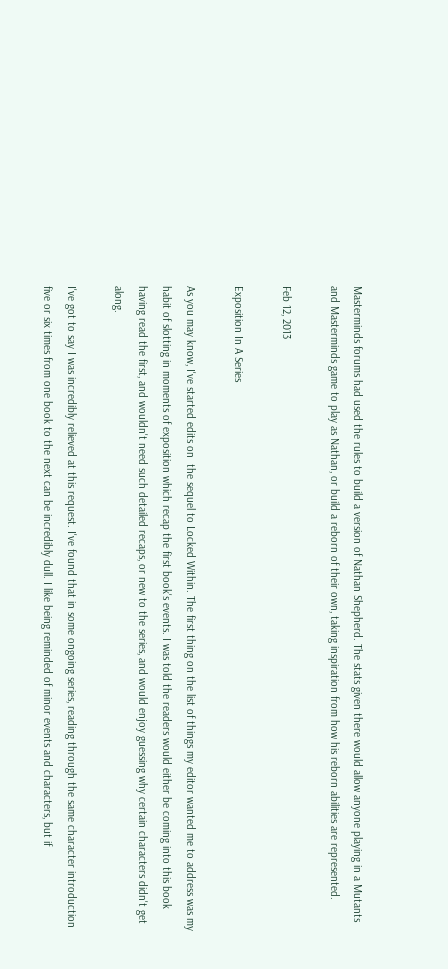Masterminds forums had used the rules to build a version of Nathan Shepherd. The stats given there would allow anyone playing in a Mutants and Masterminds game to play as Nathan, or build a reborn of their own, taking inspiration from how his reborn abilities are represented.

Feb 12, 2013

Exposition In A Series

As you may know, I've started edits on  the sequel to Locked Within. The first thing on the list of things my editor wanted me to address was my habit of slotting in moments of exposition which recap the first book's events. I was told the readers would either be coming into this book having read the first, and wouldn't need such detailed recaps, or new to the series, and would enjoy guessing why certain characters didn't get along.

I've got to say I was incredibly relieved at this request. I've found that in some ongoing series, reading through the same character introduction five or six times from one book to the next can be incredibly dull. I like being reminded of minor events and characters, but if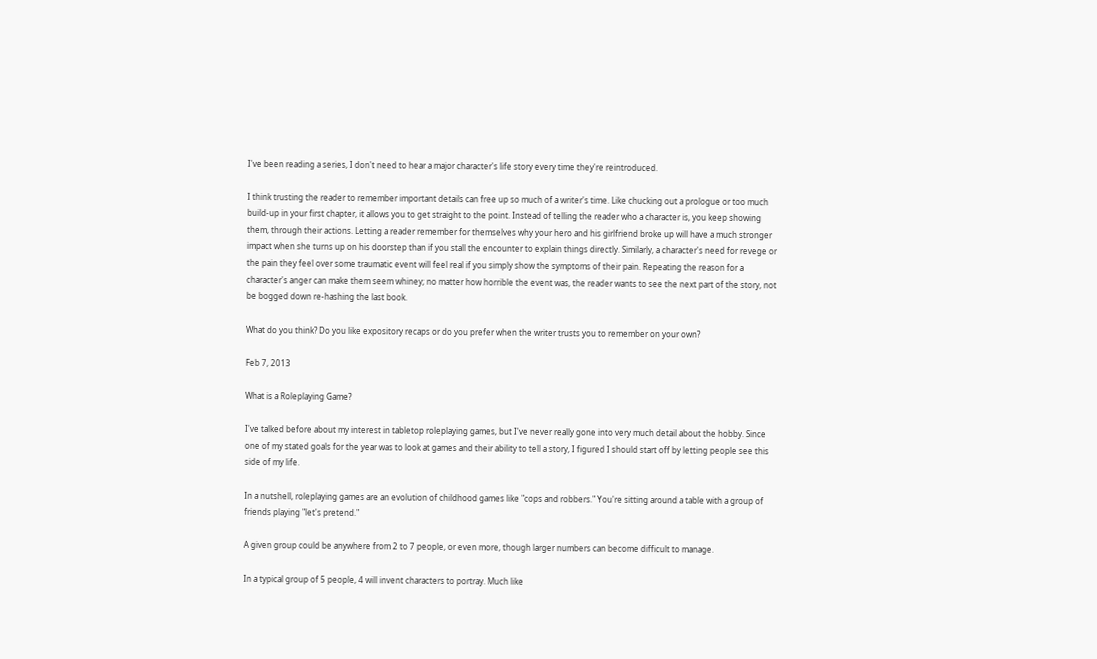I've been reading a series, I don't need to hear a major character's life story every time they're reintroduced.

I think trusting the reader to remember important details can free up so much of a writer's time. Like chucking out a prologue or too much build-up in your first chapter, it allows you to get straight to the point. Instead of telling the reader who a character is, you keep showing them, through their actions. Letting a reader remember for themselves why your hero and his girlfriend broke up will have a much stronger impact when she turns up on his doorstep than if you stall the encounter to explain things directly. Similarly, a character's need for revege or the pain they feel over some traumatic event will feel real if you simply show the symptoms of their pain. Repeating the reason for a character's anger can make them seem whiney; no matter how horrible the event was, the reader wants to see the next part of the story, not be bogged down re-hashing the last book.

What do you think? Do you like expository recaps or do you prefer when the writer trusts you to remember on your own?

Feb 7, 2013

What is a Roleplaying Game?

I've talked before about my interest in tabletop roleplaying games, but I've never really gone into very much detail about the hobby. Since one of my stated goals for the year was to look at games and their ability to tell a story, I figured I should start off by letting people see this side of my life.

In a nutshell, roleplaying games are an evolution of childhood games like "cops and robbers." You're sitting around a table with a group of friends playing "let's pretend."

A given group could be anywhere from 2 to 7 people, or even more, though larger numbers can become difficult to manage.

In a typical group of 5 people, 4 will invent characters to portray. Much like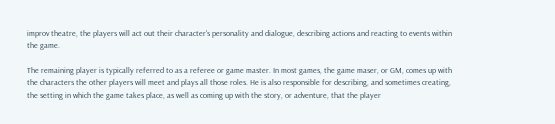improv theatre, the players will act out their character's personality and dialogue, describing actions and reacting to events within the game.

The remaining player is typically referred to as a referee or game master. In most games, the game maser, or GM, comes up with the characters the other players will meet and plays all those roles. He is also responsible for describing, and sometimes creating, the setting in which the game takes place, as well as coming up with the story, or adventure, that the player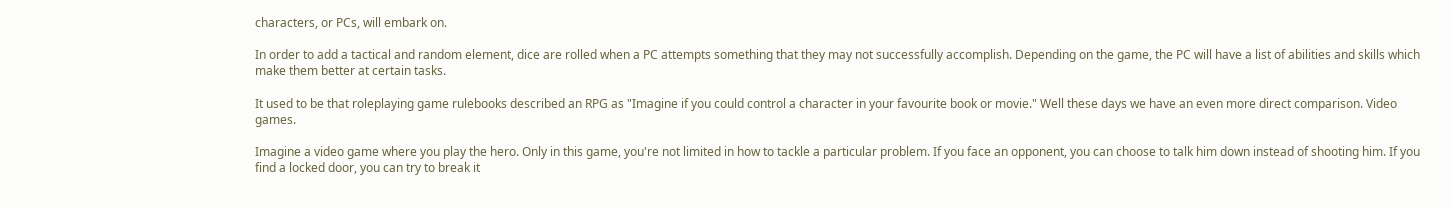characters, or PCs, will embark on.

In order to add a tactical and random element, dice are rolled when a PC attempts something that they may not successfully accomplish. Depending on the game, the PC will have a list of abilities and skills which make them better at certain tasks.

It used to be that roleplaying game rulebooks described an RPG as "Imagine if you could control a character in your favourite book or movie." Well these days we have an even more direct comparison. Video games.

Imagine a video game where you play the hero. Only in this game, you're not limited in how to tackle a particular problem. If you face an opponent, you can choose to talk him down instead of shooting him. If you find a locked door, you can try to break it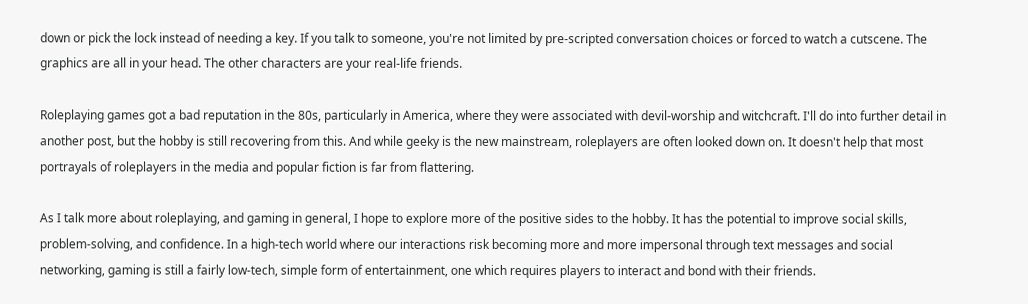down or pick the lock instead of needing a key. If you talk to someone, you're not limited by pre-scripted conversation choices or forced to watch a cutscene. The graphics are all in your head. The other characters are your real-life friends.

Roleplaying games got a bad reputation in the 80s, particularly in America, where they were associated with devil-worship and witchcraft. I'll do into further detail in another post, but the hobby is still recovering from this. And while geeky is the new mainstream, roleplayers are often looked down on. It doesn't help that most portrayals of roleplayers in the media and popular fiction is far from flattering.

As I talk more about roleplaying, and gaming in general, I hope to explore more of the positive sides to the hobby. It has the potential to improve social skills, problem-solving, and confidence. In a high-tech world where our interactions risk becoming more and more impersonal through text messages and social networking, gaming is still a fairly low-tech, simple form of entertainment, one which requires players to interact and bond with their friends.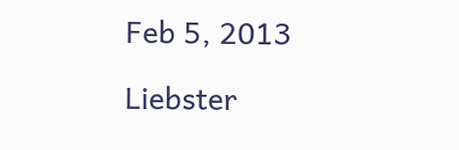Feb 5, 2013

Liebster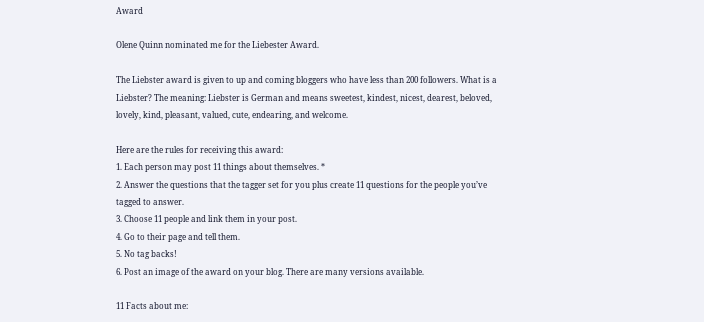Award

Olene Quinn nominated me for the Liebester Award.

The Liebster award is given to up and coming bloggers who have less than 200 followers. What is a Liebster? The meaning: Liebster is German and means sweetest, kindest, nicest, dearest, beloved, lovely, kind, pleasant, valued, cute, endearing, and welcome.

Here are the rules for receiving this award:
1. Each person may post 11 things about themselves. *
2. Answer the questions that the tagger set for you plus create 11 questions for the people you’ve tagged to answer.
3. Choose 11 people and link them in your post.
4. Go to their page and tell them.
5. No tag backs!
6. Post an image of the award on your blog. There are many versions available.

11 Facts about me: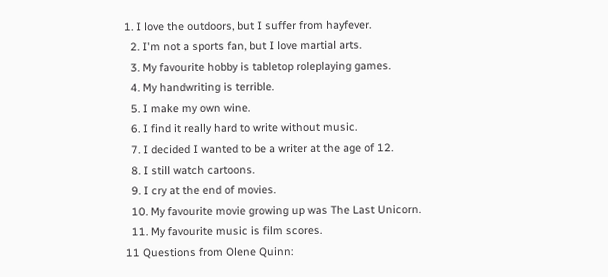1. I love the outdoors, but I suffer from hayfever.
  2. I'm not a sports fan, but I love martial arts.
  3. My favourite hobby is tabletop roleplaying games.
  4. My handwriting is terrible.
  5. I make my own wine.
  6. I find it really hard to write without music.
  7. I decided I wanted to be a writer at the age of 12.
  8. I still watch cartoons.
  9. I cry at the end of movies.
  10. My favourite movie growing up was The Last Unicorn.
  11. My favourite music is film scores.
11 Questions from Olene Quinn: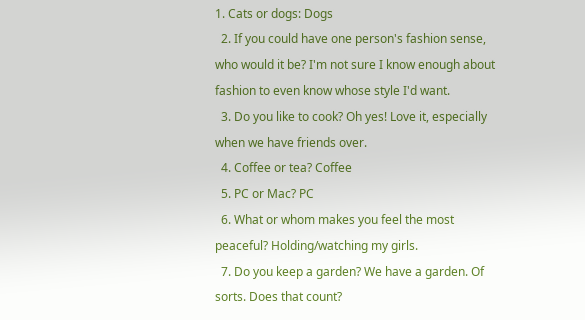1. Cats or dogs: Dogs
  2. If you could have one person's fashion sense, who would it be? I'm not sure I know enough about fashion to even know whose style I'd want.
  3. Do you like to cook? Oh yes! Love it, especially when we have friends over.
  4. Coffee or tea? Coffee
  5. PC or Mac? PC
  6. What or whom makes you feel the most peaceful? Holding/watching my girls.
  7. Do you keep a garden? We have a garden. Of sorts. Does that count?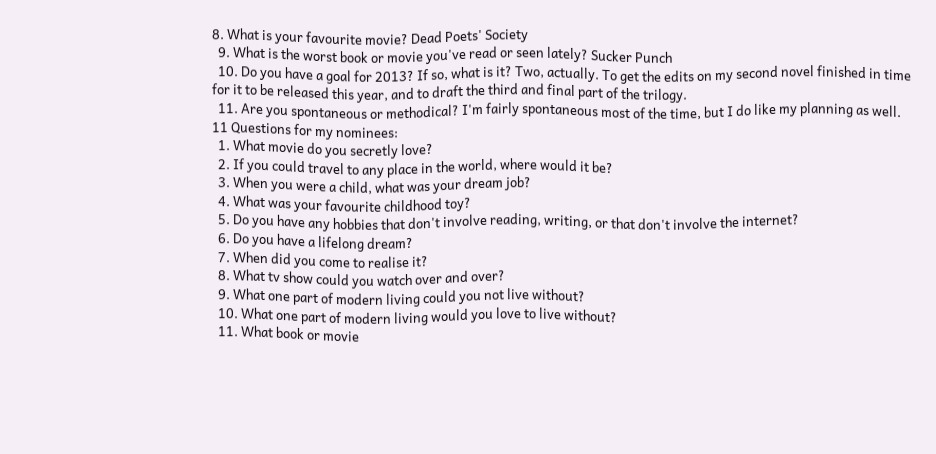8. What is your favourite movie? Dead Poets' Society
  9. What is the worst book or movie you've read or seen lately? Sucker Punch
  10. Do you have a goal for 2013? If so, what is it? Two, actually. To get the edits on my second novel finished in time for it to be released this year, and to draft the third and final part of the trilogy.
  11. Are you spontaneous or methodical? I'm fairly spontaneous most of the time, but I do like my planning as well.
11 Questions for my nominees:
  1. What movie do you secretly love?
  2. If you could travel to any place in the world, where would it be?
  3. When you were a child, what was your dream job?
  4. What was your favourite childhood toy?
  5. Do you have any hobbies that don't involve reading, writing, or that don't involve the internet?
  6. Do you have a lifelong dream?
  7. When did you come to realise it?
  8. What tv show could you watch over and over?
  9. What one part of modern living could you not live without?
  10. What one part of modern living would you love to live without?
  11. What book or movie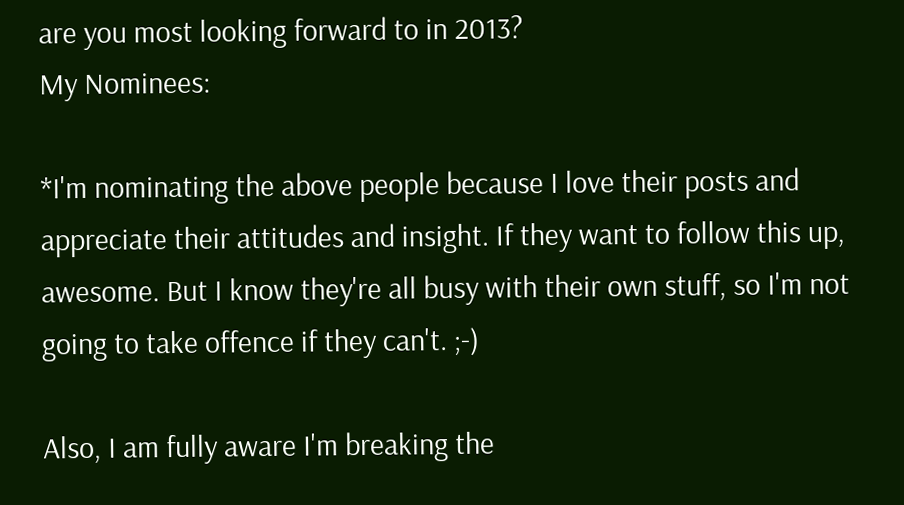are you most looking forward to in 2013?
My Nominees:

*I'm nominating the above people because I love their posts and appreciate their attitudes and insight. If they want to follow this up, awesome. But I know they're all busy with their own stuff, so I'm not going to take offence if they can't. ;-)

Also, I am fully aware I'm breaking the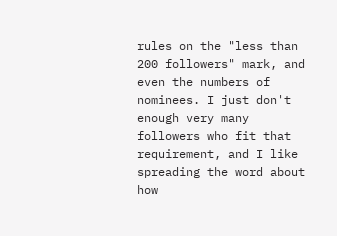rules on the "less than 200 followers" mark, and even the numbers of nominees. I just don't enough very many followers who fit that requirement, and I like spreading the word about how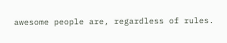awesome people are, regardless of rules.